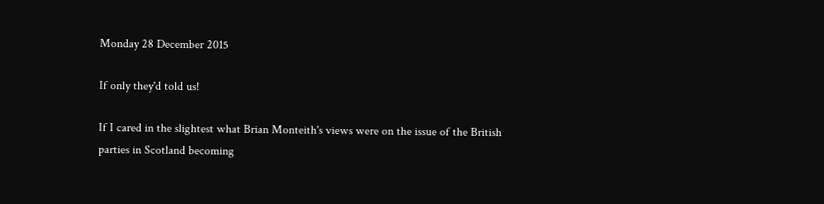Monday 28 December 2015

If only they'd told us!

If I cared in the slightest what Brian Monteith's views were on the issue of the British parties in Scotland becoming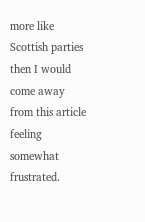more like Scottish parties then I would come away from this article feeling somewhat frustrated.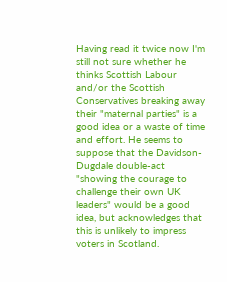Having read it twice now I'm still not sure whether he thinks Scottish Labour and/or the Scottish Conservatives breaking away their "maternal parties" is a good idea or a waste of time and effort. He seems to suppose that the Davidson-Dugdale double-act "showing the courage to challenge their own UK leaders" would be a good idea, but acknowledges that this is unlikely to impress voters in Scotland.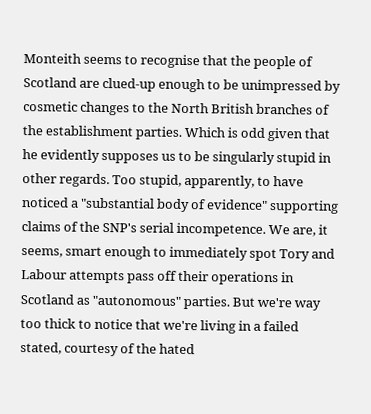Monteith seems to recognise that the people of Scotland are clued-up enough to be unimpressed by cosmetic changes to the North British branches of the establishment parties. Which is odd given that he evidently supposes us to be singularly stupid in other regards. Too stupid, apparently, to have noticed a "substantial body of evidence" supporting claims of the SNP's serial incompetence. We are, it seems, smart enough to immediately spot Tory and Labour attempts pass off their operations in Scotland as "autonomous" parties. But we're way too thick to notice that we're living in a failed stated, courtesy of the hated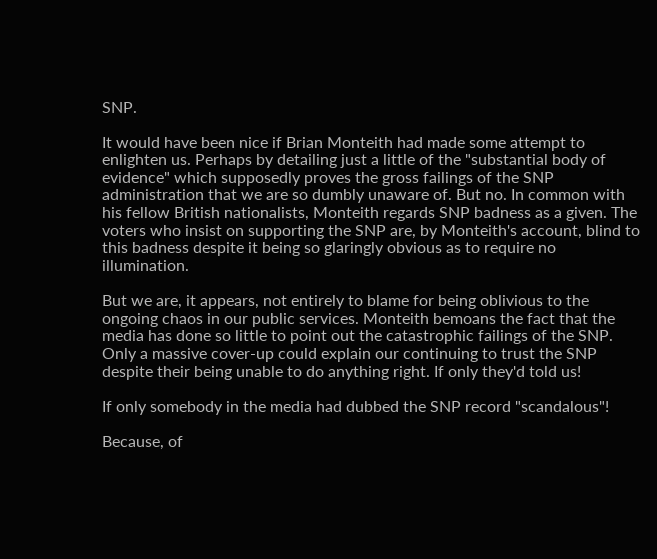SNP.

It would have been nice if Brian Monteith had made some attempt to enlighten us. Perhaps by detailing just a little of the "substantial body of evidence" which supposedly proves the gross failings of the SNP administration that we are so dumbly unaware of. But no. In common with his fellow British nationalists, Monteith regards SNP badness as a given. The voters who insist on supporting the SNP are, by Monteith's account, blind to this badness despite it being so glaringly obvious as to require no illumination.

But we are, it appears, not entirely to blame for being oblivious to the ongoing chaos in our public services. Monteith bemoans the fact that the media has done so little to point out the catastrophic failings of the SNP. Only a massive cover-up could explain our continuing to trust the SNP despite their being unable to do anything right. If only they'd told us!

If only somebody in the media had dubbed the SNP record "scandalous"!

Because, of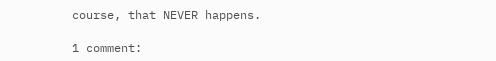course, that NEVER happens.

1 comment: